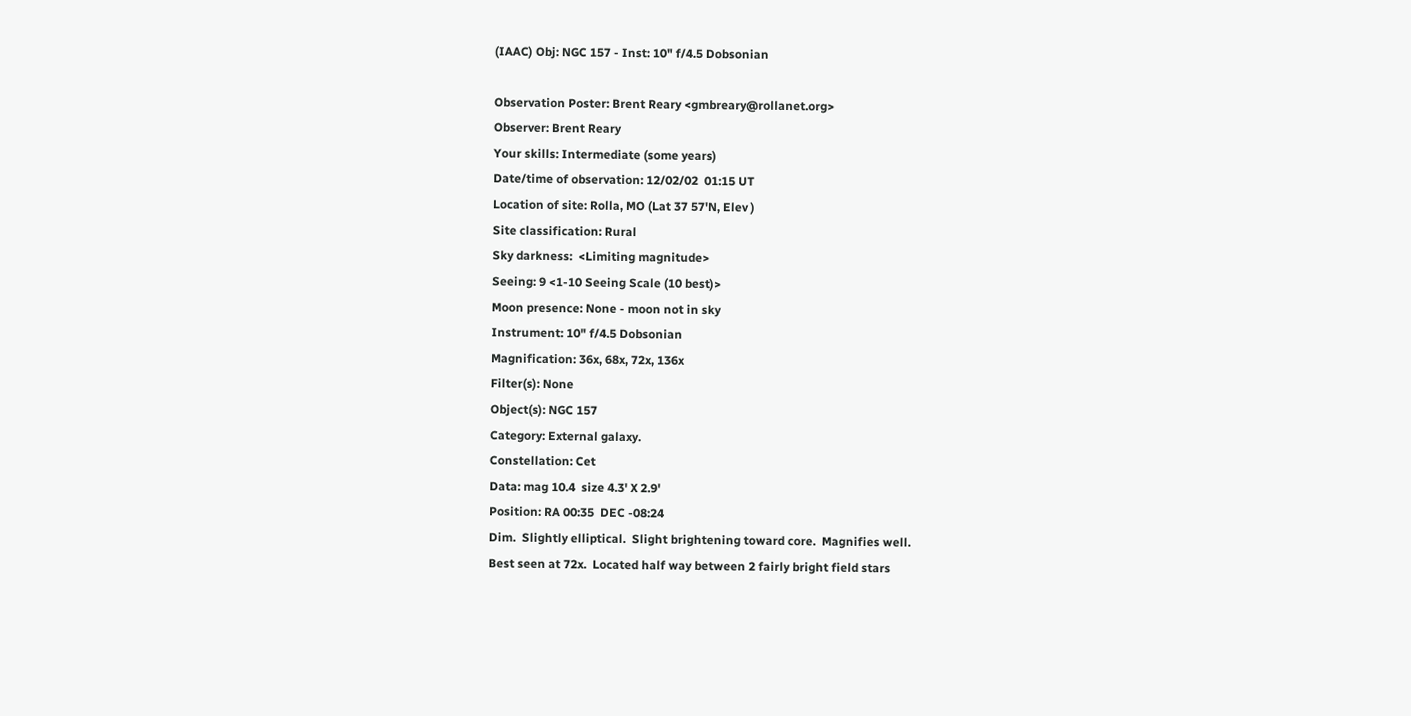(IAAC) Obj: NGC 157 - Inst: 10" f/4.5 Dobsonian

Observation Poster: Brent Reary <gmbreary@rollanet.org>
Observer: Brent Reary
Your skills: Intermediate (some years)
Date/time of observation: 12/02/02  01:15 UT
Location of site: Rolla, MO (Lat 37 57'N, Elev )
Site classification: Rural
Sky darkness:  <Limiting magnitude>
Seeing: 9 <1-10 Seeing Scale (10 best)>
Moon presence: None - moon not in sky
Instrument: 10" f/4.5 Dobsonian
Magnification: 36x, 68x, 72x, 136x
Filter(s): None
Object(s): NGC 157
Category: External galaxy.
Constellation: Cet
Data: mag 10.4  size 4.3' X 2.9'
Position: RA 00:35  DEC -08:24
Dim.  Slightly elliptical.  Slight brightening toward core.  Magnifies well.
Best seen at 72x.  Located half way between 2 fairly bright field stars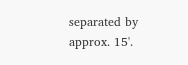separated by approx. 15'.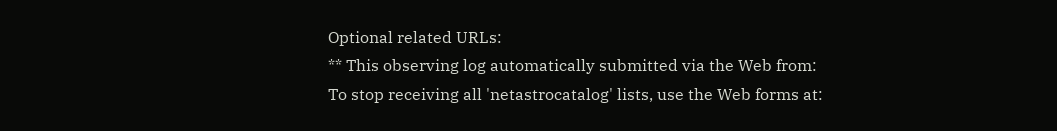Optional related URLs:
** This observing log automatically submitted via the Web from:
To stop receiving all 'netastrocatalog' lists, use the Web forms at: